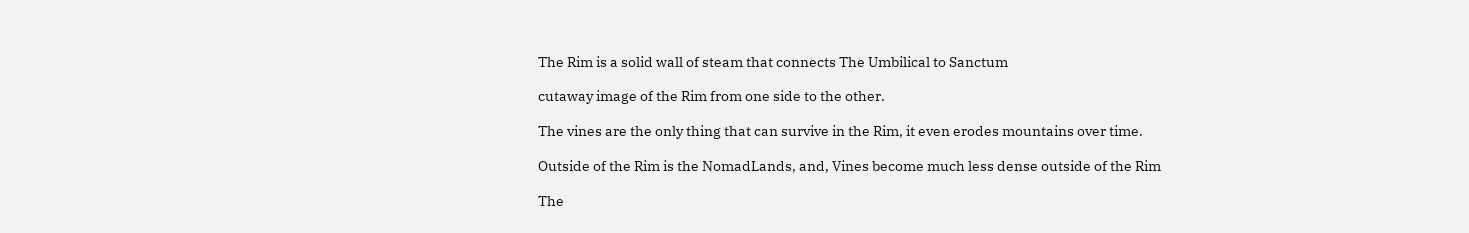The Rim is a solid wall of steam that connects The Umbilical to Sanctum

cutaway image of the Rim from one side to the other.

The vines are the only thing that can survive in the Rim, it even erodes mountains over time.

Outside of the Rim is the NomadLands, and, Vines become much less dense outside of the Rim

The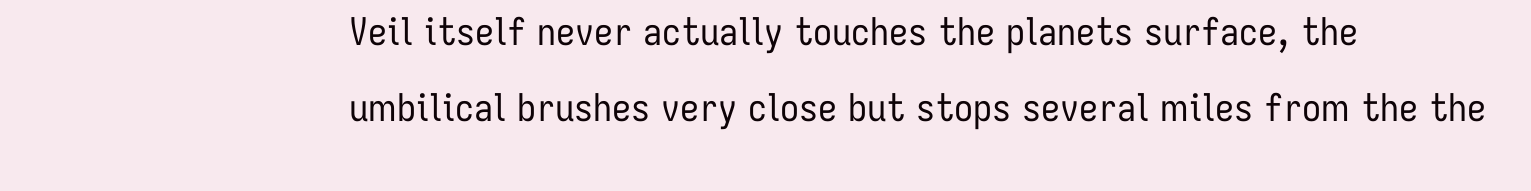Veil itself never actually touches the planets surface, the umbilical brushes very close but stops several miles from the the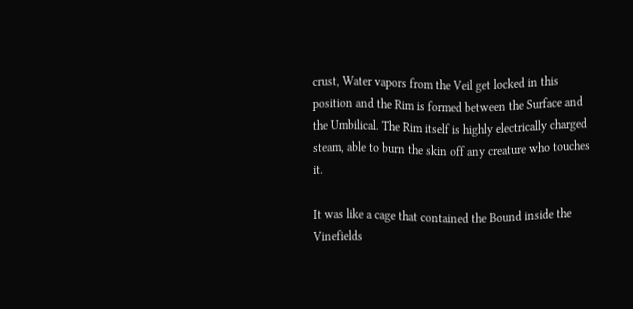crust, Water vapors from the Veil get locked in this position and the Rim is formed between the Surface and the Umbilical. The Rim itself is highly electrically charged steam, able to burn the skin off any creature who touches it.

It was like a cage that contained the Bound inside the Vinefields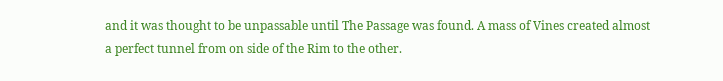and it was thought to be unpassable until The Passage was found. A mass of Vines created almost a perfect tunnel from on side of the Rim to the other.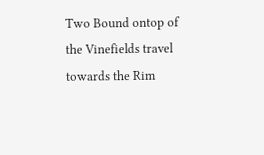Two Bound ontop of the Vinefields travel towards the Rim